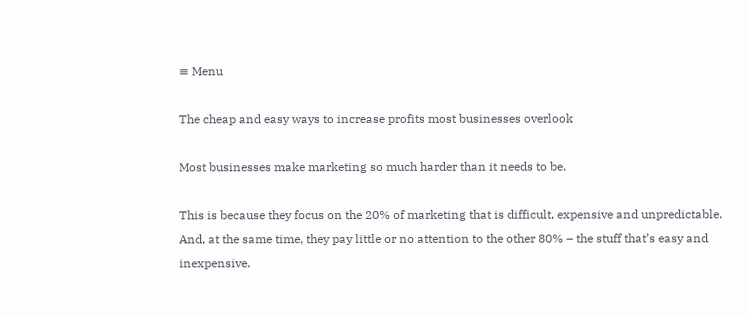≡ Menu

The cheap and easy ways to increase profits most businesses overlook

Most businesses make marketing so much harder than it needs to be.

This is because they focus on the 20% of marketing that is difficult, expensive and unpredictable. And, at the same time, they pay little or no attention to the other 80% – the stuff that’s easy and inexpensive.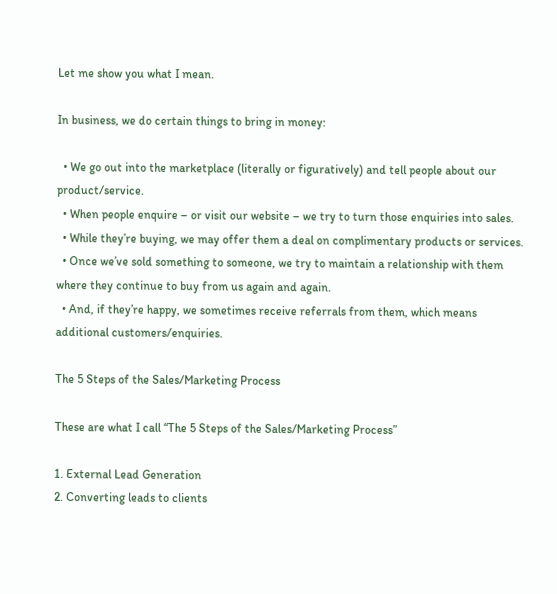Let me show you what I mean.

In business, we do certain things to bring in money:

  • We go out into the marketplace (literally or figuratively) and tell people about our product/service.
  • When people enquire – or visit our website – we try to turn those enquiries into sales.
  • While they’re buying, we may offer them a deal on complimentary products or services.
  • Once we’ve sold something to someone, we try to maintain a relationship with them where they continue to buy from us again and again.
  • And, if they’re happy, we sometimes receive referrals from them, which means additional customers/enquiries.

The 5 Steps of the Sales/Marketing Process

These are what I call “The 5 Steps of the Sales/Marketing Process”

1. External Lead Generation
2. Converting leads to clients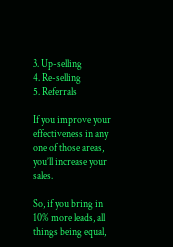3. Up-selling
4. Re-selling
5. Referrals

If you improve your effectiveness in any one of those areas, you’ll increase your sales.

So, if you bring in 10% more leads, all things being equal,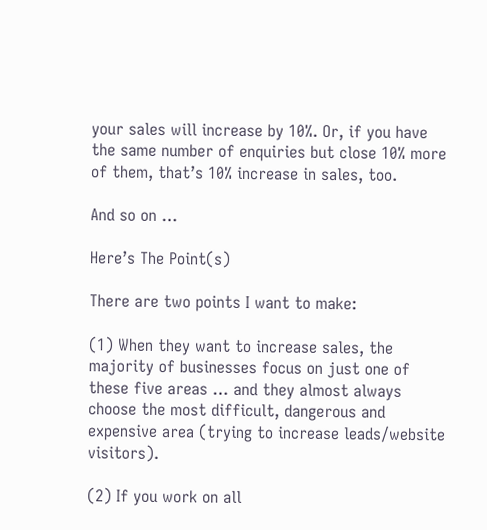your sales will increase by 10%. Or, if you have the same number of enquiries but close 10% more of them, that’s 10% increase in sales, too.

And so on …

Here’s The Point(s)

There are two points I want to make:

(1) When they want to increase sales, the majority of businesses focus on just one of these five areas … and they almost always choose the most difficult, dangerous and expensive area (trying to increase leads/website visitors).

(2) If you work on all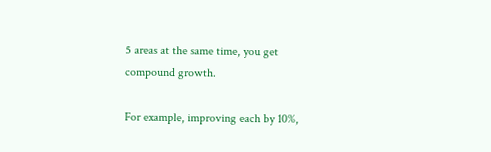5 areas at the same time, you get compound growth.

For example, improving each by 10%,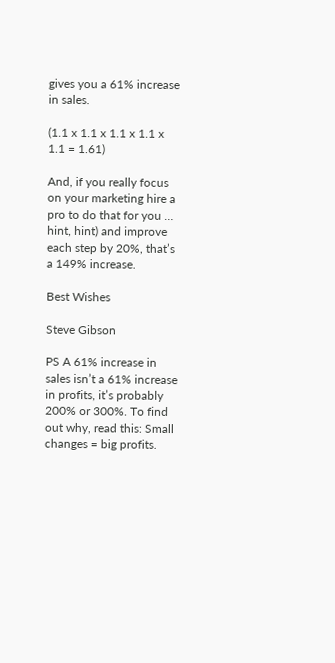gives you a 61% increase in sales.

(1.1 x 1.1 x 1.1 x 1.1 x 1.1 = 1.61)

And, if you really focus on your marketing hire a pro to do that for you … hint, hint) and improve each step by 20%, that’s a 149% increase.

Best Wishes

Steve Gibson

PS A 61% increase in sales isn’t a 61% increase in profits, it’s probably 200% or 300%. To find out why, read this: Small changes = big profits.